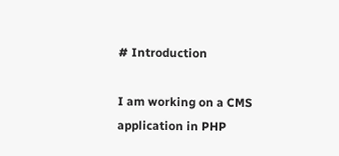# Introduction

I am working on a CMS application in PHP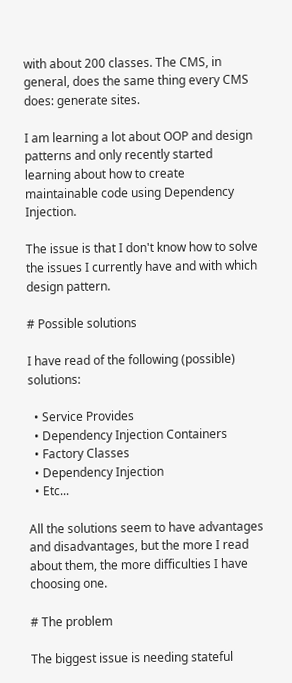with about 200 classes. The CMS, in general, does the same thing every CMS does: generate sites.

I am learning a lot about OOP and design patterns and only recently started learning about how to create maintainable code using Dependency Injection.

The issue is that I don't know how to solve the issues I currently have and with which design pattern.

# Possible solutions

I have read of the following (possible) solutions:

  • Service Provides
  • Dependency Injection Containers
  • Factory Classes
  • Dependency Injection
  • Etc...

All the solutions seem to have advantages and disadvantages, but the more I read about them, the more difficulties I have choosing one.

# The problem

The biggest issue is needing stateful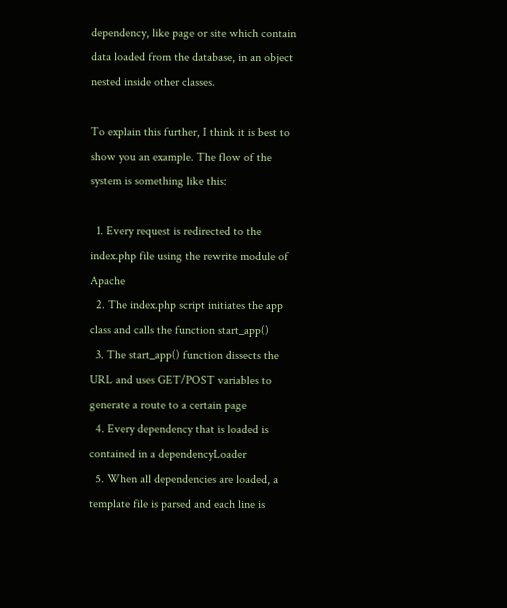dependency, like page or site which contain data loaded from the database, in an object nested inside other classes.

To explain this further, I think it is best to show you an example. The flow of the system is something like this:

  1. Every request is redirected to the index.php file using the rewrite module of Apache
  2. The index.php script initiates the app class and calls the function start_app()
  3. The start_app() function dissects the URL and uses GET/POST variables to generate a route to a certain page
  4. Every dependency that is loaded is contained in a dependencyLoader
  5. When all dependencies are loaded, a template file is parsed and each line is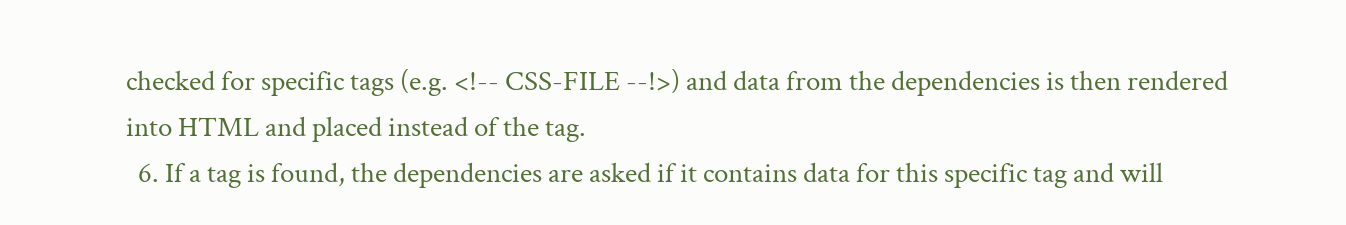checked for specific tags (e.g. <!-- CSS-FILE --!>) and data from the dependencies is then rendered into HTML and placed instead of the tag.
  6. If a tag is found, the dependencies are asked if it contains data for this specific tag and will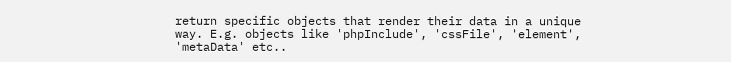return specific objects that render their data in a unique way. E.g. objects like 'phpInclude', 'cssFile', 'element', 'metaData' etc..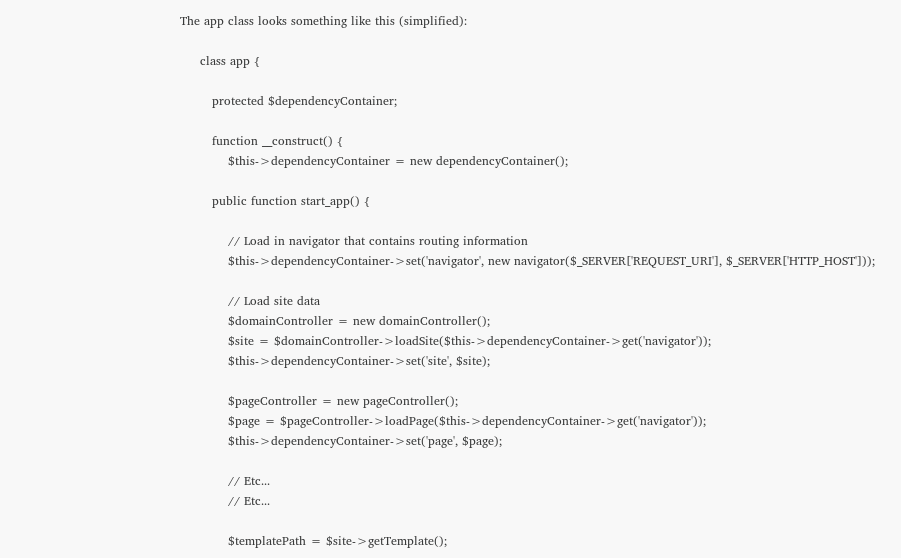The app class looks something like this (simplified):

     class app {

        protected $dependencyContainer;

        function __construct() {
            $this->dependencyContainer = new dependencyContainer();

        public function start_app() {

            // Load in navigator that contains routing information
            $this->dependencyContainer->set('navigator', new navigator($_SERVER['REQUEST_URI'], $_SERVER['HTTP_HOST']));

            // Load site data
            $domainController = new domainController();
            $site = $domainController->loadSite($this->dependencyContainer->get('navigator'));
            $this->dependencyContainer->set('site', $site);

            $pageController = new pageController();
            $page = $pageController->loadPage($this->dependencyContainer->get('navigator'));
            $this->dependencyContainer->set('page', $page);

            // Etc...
            // Etc...

            $templatePath = $site->getTemplate();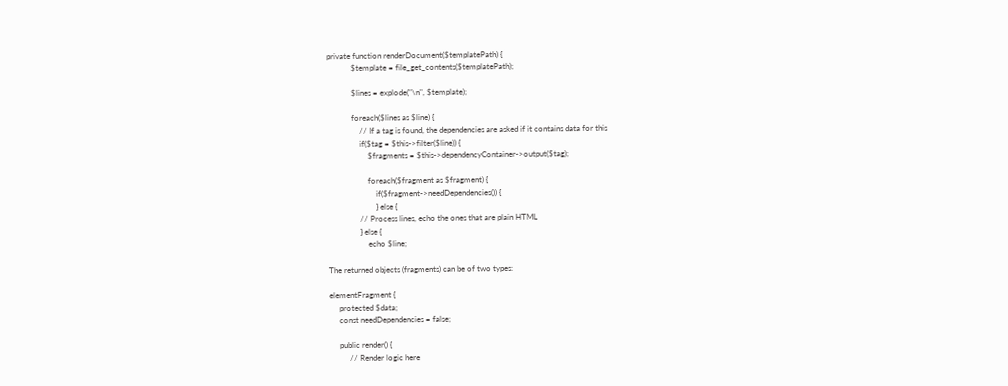private function renderDocument($templatePath) {
            $template = file_get_contents($templatePath);

            $lines = explode("\n", $template);

            foreach($lines as $line) {
                // If a tag is found, the dependencies are asked if it contains data for this
                if($tag = $this->filter($line)) {
                    $fragments = $this->dependencyContainer->output($tag);

                    foreach($fragment as $fragment) {
                        if($fragment->needDependencies()) {
                        } else {
                // Process lines, echo the ones that are plain HTML
                } else {
                    echo $line;

The returned objects (fragments) can be of two types:

elementFragment {
     protected $data;
     const needDependencies = false;

     public render() {
          // Render logic here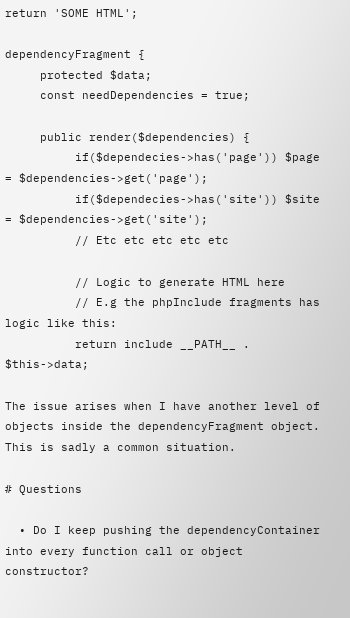return 'SOME HTML';

dependencyFragment {
     protected $data;
     const needDependencies = true;

     public render($dependencies) {
          if($dependecies->has('page')) $page = $dependencies->get('page');
          if($dependecies->has('site')) $site = $dependencies->get('site');
          // Etc etc etc etc etc

          // Logic to generate HTML here
          // E.g the phpInclude fragments has logic like this:
          return include __PATH__ . $this->data;

The issue arises when I have another level of objects inside the dependencyFragment object. This is sadly a common situation.

# Questions

  • Do I keep pushing the dependencyContainer into every function call or object constructor?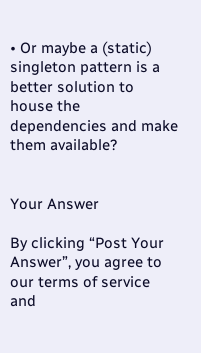• Or maybe a (static) singleton pattern is a better solution to house the dependencies and make them available?


Your Answer

By clicking “Post Your Answer”, you agree to our terms of service and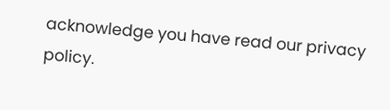acknowledge you have read our privacy policy.